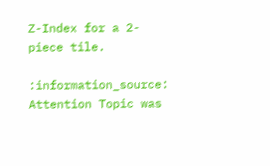Z-Index for a 2-piece tile.

:information_source: Attention Topic was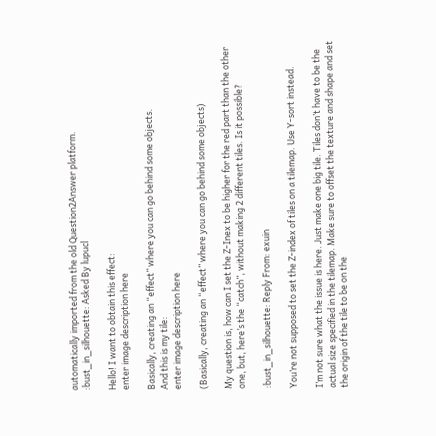automatically imported from the old Question2Answer platform.
:bust_in_silhouette: Asked By lupucl

Hello! I want to obtain this effect:
enter image description here

Basically, creating an “effect” where you can go behind some objects.
And this is my tile:
enter image description here

(Basically, creating an “effect” where you can go behind some objects)

My question is, how can I set the Z-Inex to be higher for the red part than the other one, but, here’s the “catch”, without making 2 different tiles. Is it possible?

:bust_in_silhouette: Reply From: exuin

You’re not supposed to set the Z-index of tiles on a tilemap. Use Y-sort instead.

I’m not sure what the issue is here. Just make one big tile. Tiles don’t have to be the actual size specified in the tilemap. Make sure to offset the texture and shape and set the origin of the tile to be on the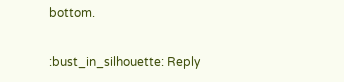bottom.

:bust_in_silhouette: Reply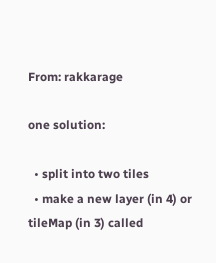From: rakkarage

one solution:

  • split into two tiles
  • make a new layer (in 4) or tileMap (in 3) called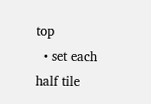top
  • set each half tile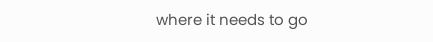where it needs to go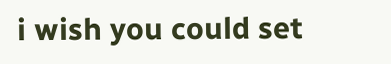i wish you could set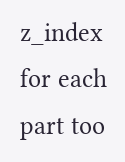z_index for each part too